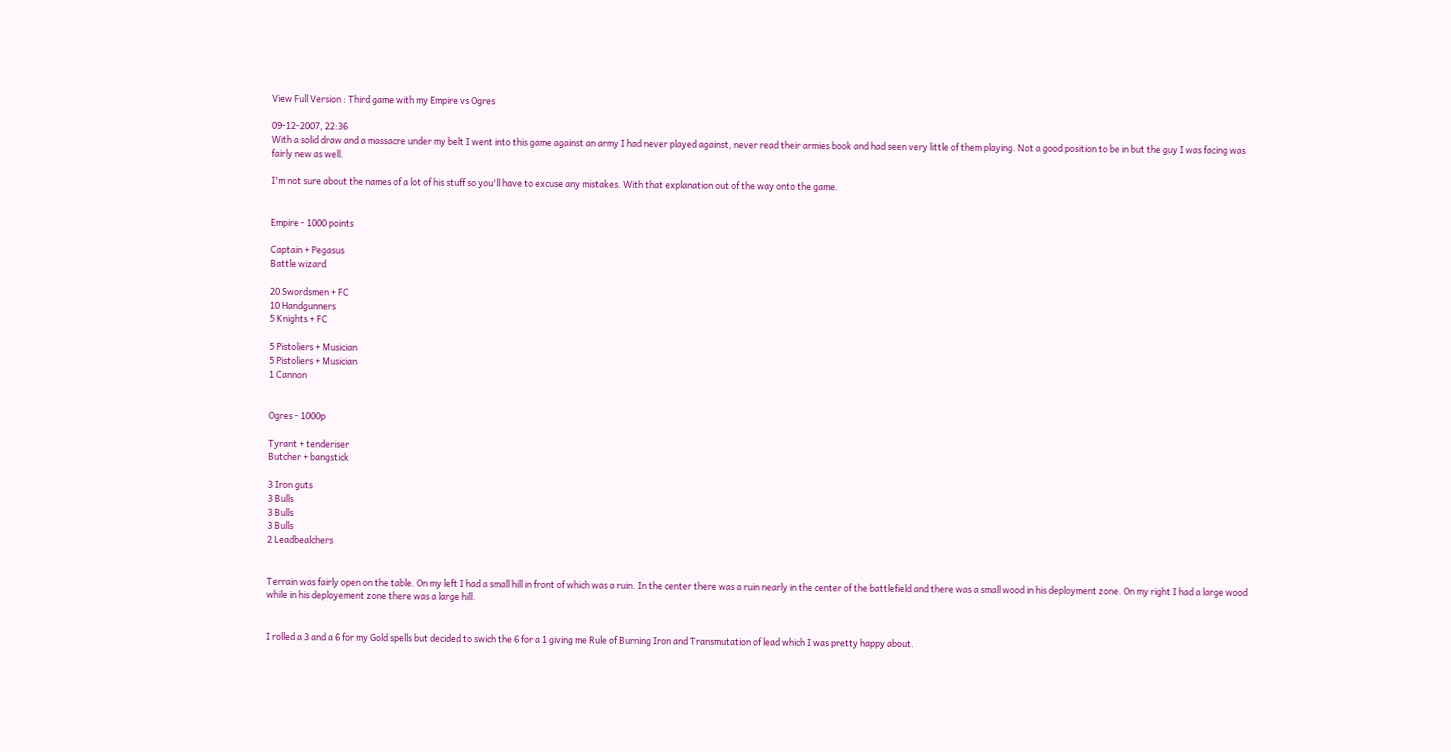View Full Version : Third game with my Empire vs Ogres

09-12-2007, 22:36
With a solid draw and a massacre under my belt I went into this game against an army I had never played against, never read their armies book and had seen very little of them playing. Not a good position to be in but the guy I was facing was fairly new as well.

I'm not sure about the names of a lot of his stuff so you'll have to excuse any mistakes. With that explanation out of the way onto the game.


Empire - 1000 points

Captain + Pegasus
Battle wizard

20 Swordsmen + FC
10 Handgunners
5 Knights + FC

5 Pistoliers + Musician
5 Pistoliers + Musician
1 Cannon


Ogres - 1000p

Tyrant + tenderiser
Butcher + bangstick

3 Iron guts
3 Bulls
3 Bulls
3 Bulls
2 Leadbealchers


Terrain was fairly open on the table. On my left I had a small hill in front of which was a ruin. In the center there was a ruin nearly in the center of the battlefield and there was a small wood in his deployment zone. On my right I had a large wood while in his deployement zone there was a large hill.


I rolled a 3 and a 6 for my Gold spells but decided to swich the 6 for a 1 giving me Rule of Burning Iron and Transmutation of lead which I was pretty happy about.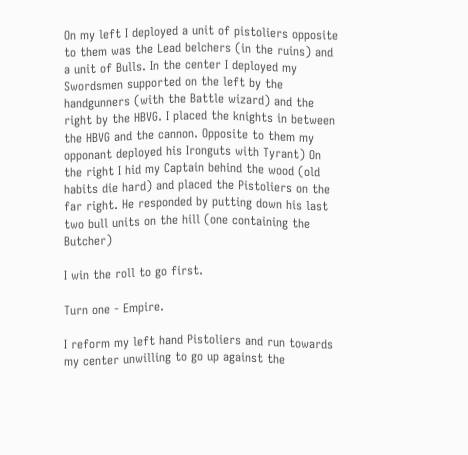On my left I deployed a unit of pistoliers opposite to them was the Lead belchers (in the ruins) and a unit of Bulls. In the center I deployed my Swordsmen supported on the left by the handgunners (with the Battle wizard) and the right by the HBVG. I placed the knights in between the HBVG and the cannon. Opposite to them my opponant deployed his Ironguts with Tyrant) On the right I hid my Captain behind the wood (old habits die hard) and placed the Pistoliers on the far right. He responded by putting down his last two bull units on the hill (one containing the Butcher)

I win the roll to go first.

Turn one - Empire.

I reform my left hand Pistoliers and run towards my center unwilling to go up against the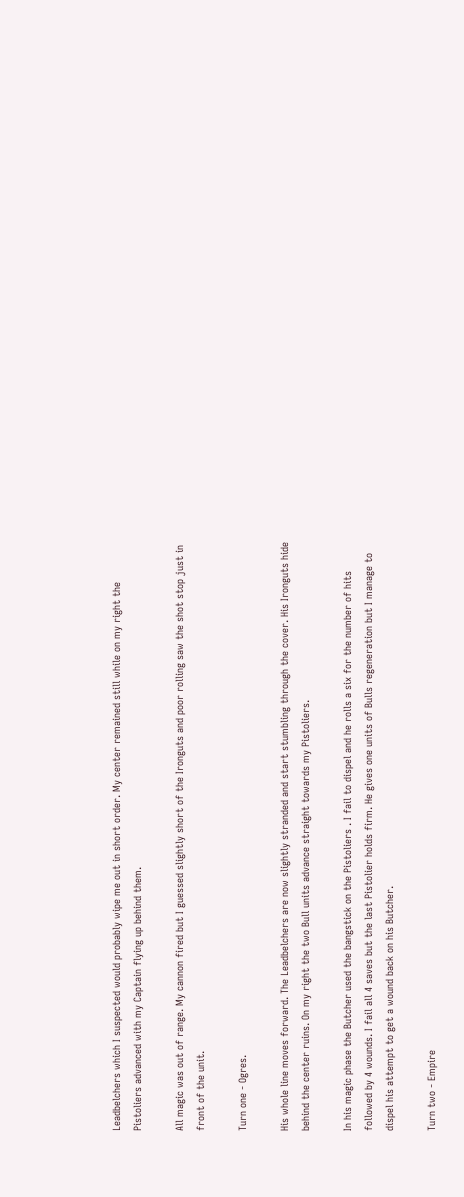Leadbelchers which I suspected would probably wipe me out in short order. My center remained still while on my right the Pistoliers advanced with my Captain flying up behind them.

All magic was out of range. My cannon fired but I guessed slightly short of the Ironguts and poor rolling saw the shot stop just in front of the unit.

Turn one - Ogres.

His whole line moves forward. The Leadbelchers are now slightly stranded and start stumbling through the cover. His Ironguts hide behind the center ruins. On my right the two Bull units advance straight towards my Pistoliers.

In his magic phase the Butcher used the bangstick on the Pistoliers . I fail to dispel and he rolls a six for the number of hits followed by 4 wounds. I fail all 4 saves but the last Pistolier holds firm. He gives one units of Bulls regeneration but I manage to dispel his attempt to get a wound back on his Butcher.

Turn two - Empire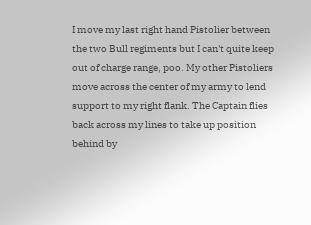I move my last right hand Pistolier between the two Bull regiments but I can't quite keep out of charge range, poo. My other Pistoliers move across the center of my army to lend support to my right flank. The Captain flies back across my lines to take up position behind by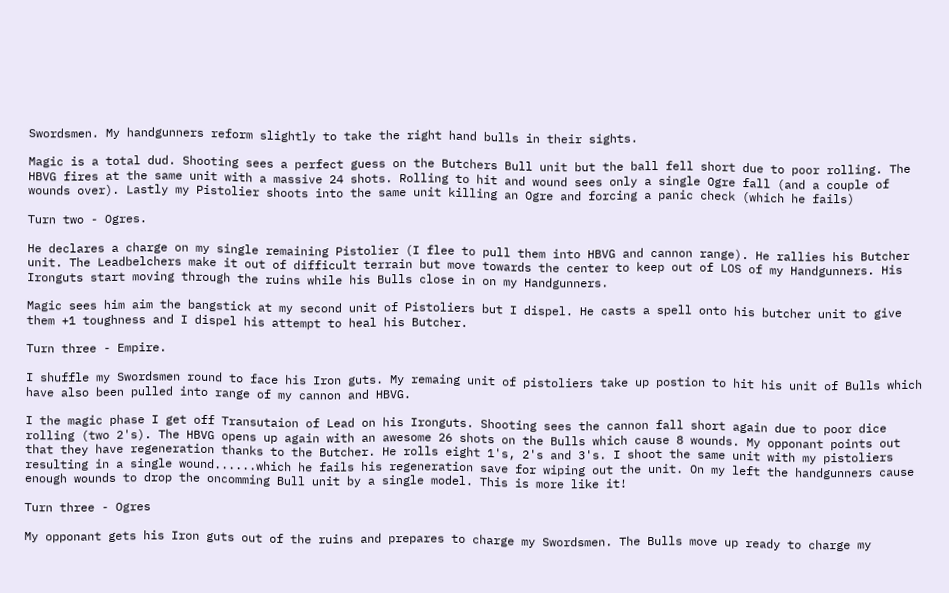Swordsmen. My handgunners reform slightly to take the right hand bulls in their sights.

Magic is a total dud. Shooting sees a perfect guess on the Butchers Bull unit but the ball fell short due to poor rolling. The HBVG fires at the same unit with a massive 24 shots. Rolling to hit and wound sees only a single Ogre fall (and a couple of wounds over). Lastly my Pistolier shoots into the same unit killing an Ogre and forcing a panic check (which he fails)

Turn two - Ogres.

He declares a charge on my single remaining Pistolier (I flee to pull them into HBVG and cannon range). He rallies his Butcher unit. The Leadbelchers make it out of difficult terrain but move towards the center to keep out of LOS of my Handgunners. His Ironguts start moving through the ruins while his Bulls close in on my Handgunners.

Magic sees him aim the bangstick at my second unit of Pistoliers but I dispel. He casts a spell onto his butcher unit to give them +1 toughness and I dispel his attempt to heal his Butcher.

Turn three - Empire.

I shuffle my Swordsmen round to face his Iron guts. My remaing unit of pistoliers take up postion to hit his unit of Bulls which have also been pulled into range of my cannon and HBVG.

I the magic phase I get off Transutaion of Lead on his Ironguts. Shooting sees the cannon fall short again due to poor dice rolling (two 2's). The HBVG opens up again with an awesome 26 shots on the Bulls which cause 8 wounds. My opponant points out that they have regeneration thanks to the Butcher. He rolls eight 1's, 2's and 3's. I shoot the same unit with my pistoliers resulting in a single wound......which he fails his regeneration save for wiping out the unit. On my left the handgunners cause enough wounds to drop the oncomming Bull unit by a single model. This is more like it!

Turn three - Ogres

My opponant gets his Iron guts out of the ruins and prepares to charge my Swordsmen. The Bulls move up ready to charge my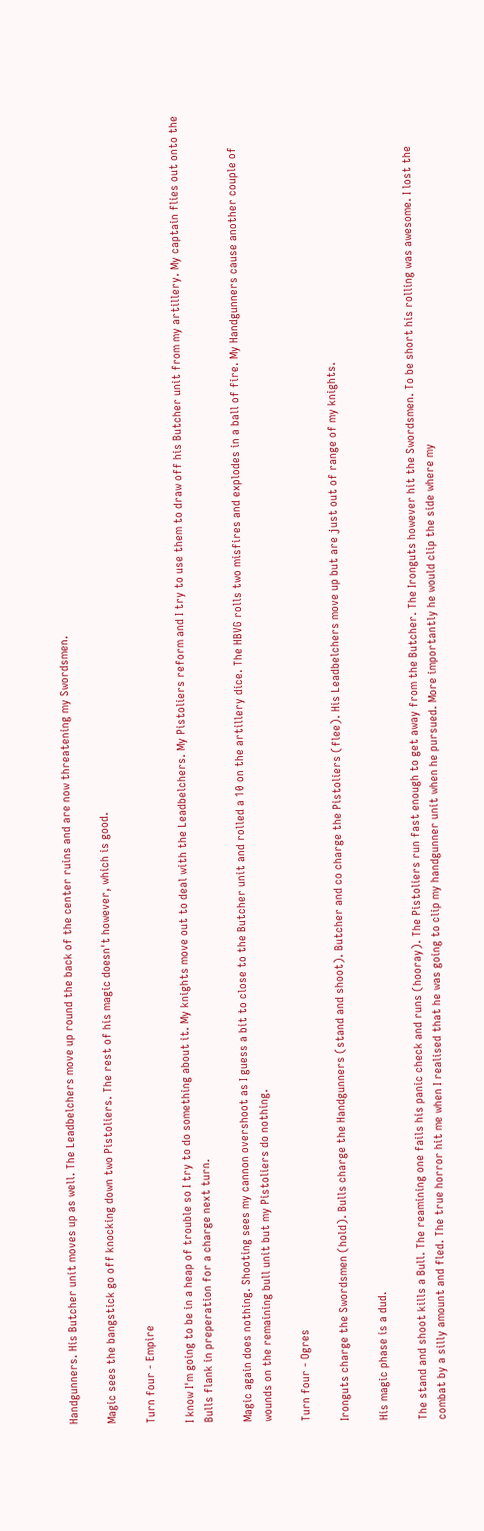Handgunners. His Butcher unit moves up as well. The Leadbelchers move up round the back of the center ruins and are now threatening my Swordsmen.

Magic sees the bangstick go off knocking down two Pistoliers. The rest of his magic doesn't however, which is good.

Turn four - Empire

I know I'm going to be in a heap of trouble so I try to do something about it. My knights move out to deal with the Leadbelchers. My Pistoliers reform and I try to use them to draw off his Butcher unit from my artillery. My captain flies out onto the Bulls flank in preperation for a charge next turn.

Magic again does nothing. Shooting sees my cannon overshoot as I guess a bit to close to the Butcher unit and rolled a 10 on the artillery dice. The HBVG rolls two misfires and explodes in a ball of fire. My Handgunners cause another couple of wounds on the remaining bull unit but my Pistoliers do nothing.

Turn four - Ogres

Ironguts charge the Swordsmen (hold). Bulls charge the Handgunners (stand and shoot). Butcher and co charge the Pistoliers (flee). His Leadbelchers move up but are just out of range of my knights.

His magic phase is a dud.

The stand and shoot kills a Bull. The reamining one fails his panic check and runs (hooray). The Pistoliers run fast enough to get away from the Butcher. The Ironguts however hit the Swordsmen. To be short his rolling was awesome. I lost the combat by a silly amount and fled. The true horror hit me when I realised that he was going to clip my handgunner unit when he pursued. More importantly he would clip the side where my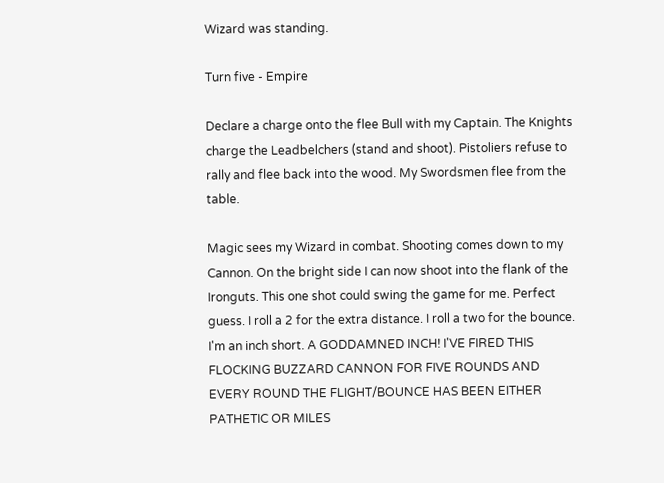Wizard was standing.

Turn five - Empire

Declare a charge onto the flee Bull with my Captain. The Knights charge the Leadbelchers (stand and shoot). Pistoliers refuse to rally and flee back into the wood. My Swordsmen flee from the table.

Magic sees my Wizard in combat. Shooting comes down to my Cannon. On the bright side I can now shoot into the flank of the Ironguts. This one shot could swing the game for me. Perfect guess. I roll a 2 for the extra distance. I roll a two for the bounce. I'm an inch short. A GODDAMNED INCH! I'VE FIRED THIS FLOCKING BUZZARD CANNON FOR FIVE ROUNDS AND EVERY ROUND THE FLIGHT/BOUNCE HAS BEEN EITHER PATHETIC OR MILES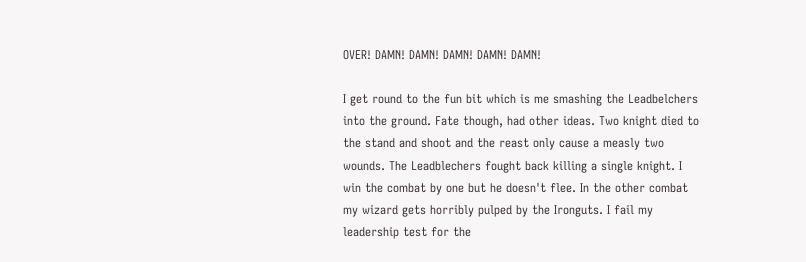OVER! DAMN! DAMN! DAMN! DAMN! DAMN!

I get round to the fun bit which is me smashing the Leadbelchers into the ground. Fate though, had other ideas. Two knight died to the stand and shoot and the reast only cause a measly two wounds. The Leadblechers fought back killing a single knight. I win the combat by one but he doesn't flee. In the other combat my wizard gets horribly pulped by the Ironguts. I fail my leadership test for the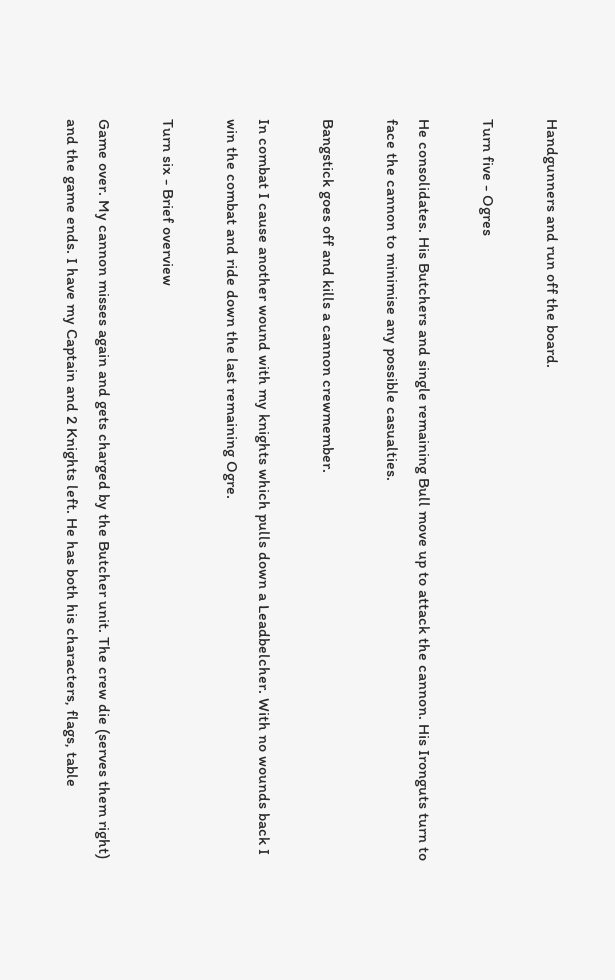Handgunners and run off the board.

Turn five - Ogres

He consolidates. His Butchers and single remaining Bull move up to attack the cannon. His Ironguts turn to face the cannon to minimise any possible casualties.

Bangstick goes off and kills a cannon crewmember.

In combat I cause another wound with my knights which pulls down a Leadbelcher. With no wounds back I win the combat and ride down the last remaining Ogre.

Turn six - Brief overview

Game over. My cannon misses again and gets charged by the Butcher unit. The crew die (serves them right) and the game ends. I have my Captain and 2 Knights left. He has both his characters, flags, table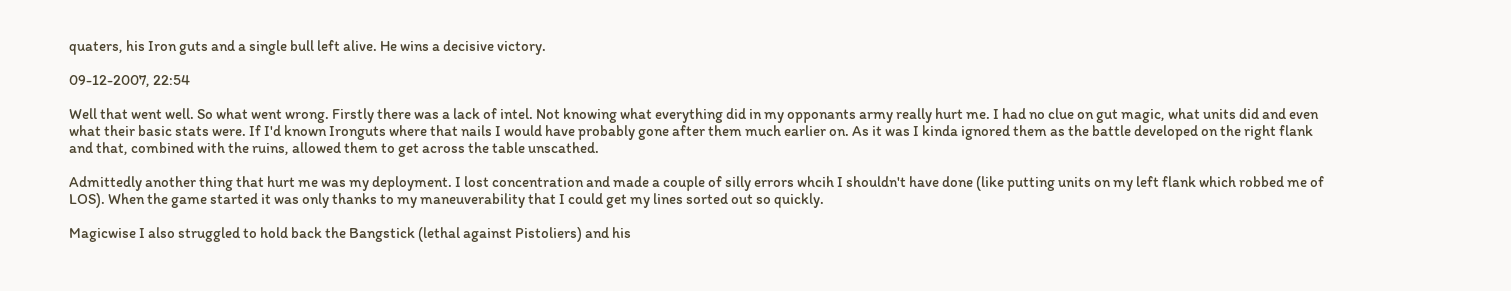quaters, his Iron guts and a single bull left alive. He wins a decisive victory.

09-12-2007, 22:54

Well that went well. So what went wrong. Firstly there was a lack of intel. Not knowing what everything did in my opponants army really hurt me. I had no clue on gut magic, what units did and even what their basic stats were. If I'd known Ironguts where that nails I would have probably gone after them much earlier on. As it was I kinda ignored them as the battle developed on the right flank and that, combined with the ruins, allowed them to get across the table unscathed.

Admittedly another thing that hurt me was my deployment. I lost concentration and made a couple of silly errors whcih I shouldn't have done (like putting units on my left flank which robbed me of LOS). When the game started it was only thanks to my maneuverability that I could get my lines sorted out so quickly.

Magicwise I also struggled to hold back the Bangstick (lethal against Pistoliers) and his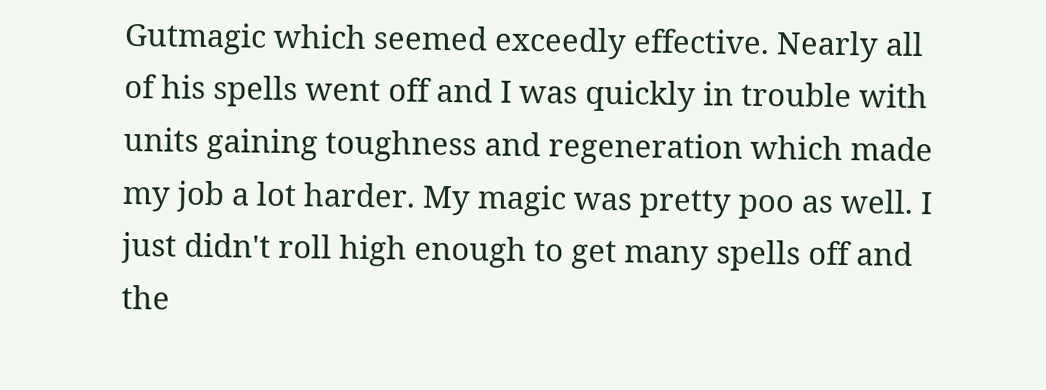Gutmagic which seemed exceedly effective. Nearly all of his spells went off and I was quickly in trouble with units gaining toughness and regeneration which made my job a lot harder. My magic was pretty poo as well. I just didn't roll high enough to get many spells off and the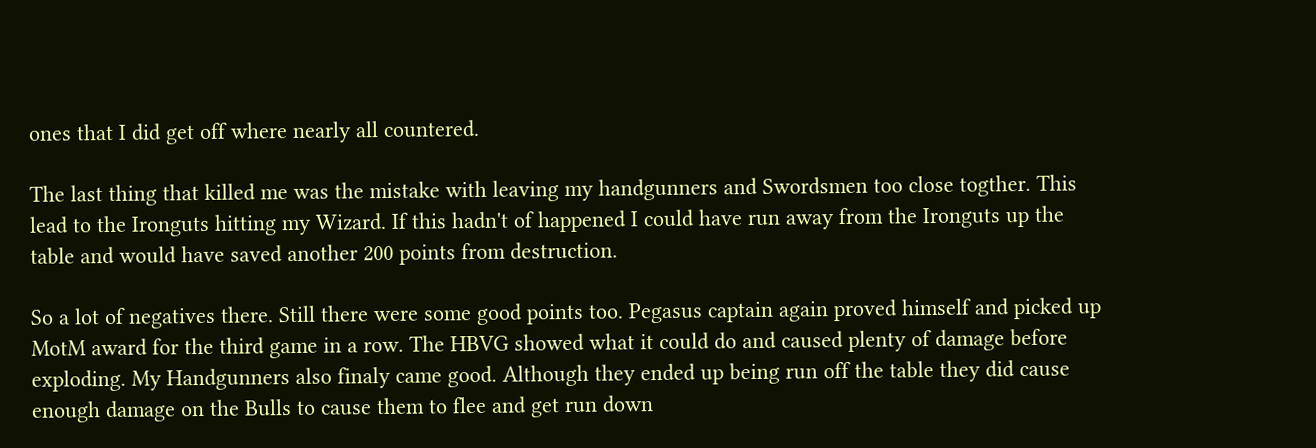ones that I did get off where nearly all countered.

The last thing that killed me was the mistake with leaving my handgunners and Swordsmen too close togther. This lead to the Ironguts hitting my Wizard. If this hadn't of happened I could have run away from the Ironguts up the table and would have saved another 200 points from destruction.

So a lot of negatives there. Still there were some good points too. Pegasus captain again proved himself and picked up MotM award for the third game in a row. The HBVG showed what it could do and caused plenty of damage before exploding. My Handgunners also finaly came good. Although they ended up being run off the table they did cause enough damage on the Bulls to cause them to flee and get run down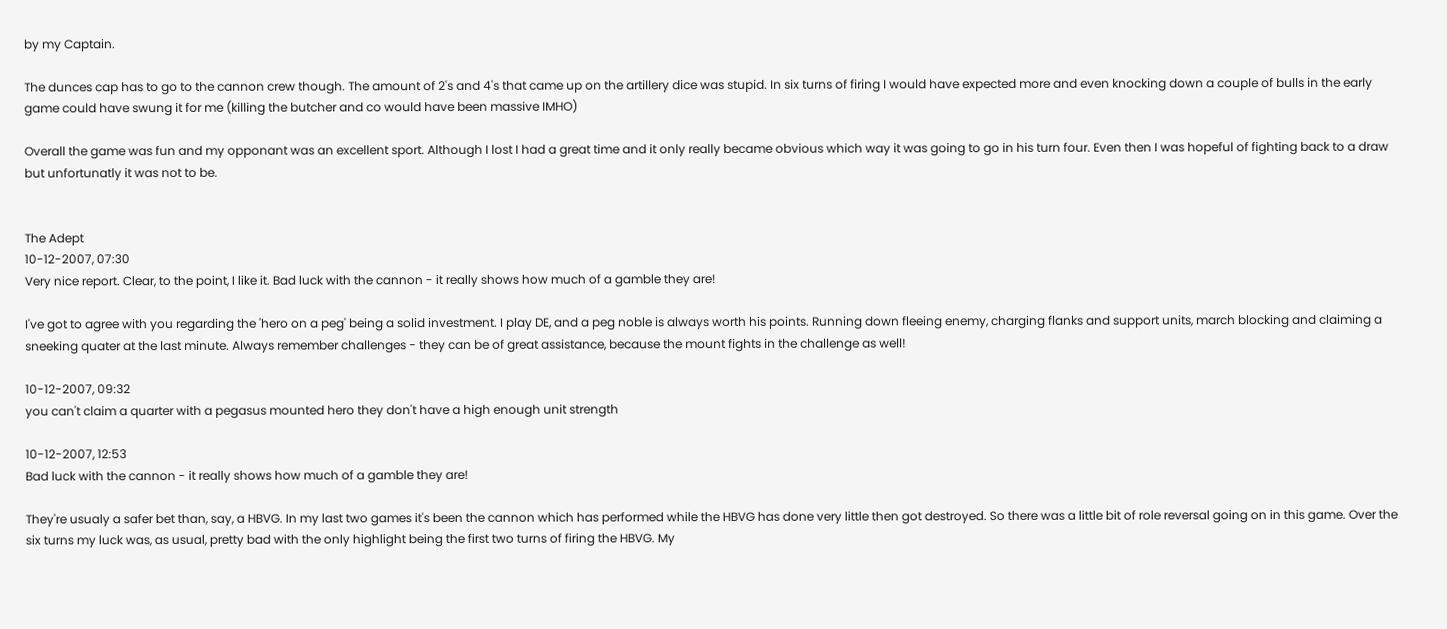by my Captain.

The dunces cap has to go to the cannon crew though. The amount of 2's and 4's that came up on the artillery dice was stupid. In six turns of firing I would have expected more and even knocking down a couple of bulls in the early game could have swung it for me (killing the butcher and co would have been massive IMHO)

Overall the game was fun and my opponant was an excellent sport. Although I lost I had a great time and it only really became obvious which way it was going to go in his turn four. Even then I was hopeful of fighting back to a draw but unfortunatly it was not to be.


The Adept
10-12-2007, 07:30
Very nice report. Clear, to the point, I like it. Bad luck with the cannon - it really shows how much of a gamble they are!

I've got to agree with you regarding the 'hero on a peg' being a solid investment. I play DE, and a peg noble is always worth his points. Running down fleeing enemy, charging flanks and support units, march blocking and claiming a sneeking quater at the last minute. Always remember challenges - they can be of great assistance, because the mount fights in the challenge as well!

10-12-2007, 09:32
you can't claim a quarter with a pegasus mounted hero they don't have a high enough unit strength

10-12-2007, 12:53
Bad luck with the cannon - it really shows how much of a gamble they are!

They're usualy a safer bet than, say, a HBVG. In my last two games it's been the cannon which has performed while the HBVG has done very little then got destroyed. So there was a little bit of role reversal going on in this game. Over the six turns my luck was, as usual, pretty bad with the only highlight being the first two turns of firing the HBVG. My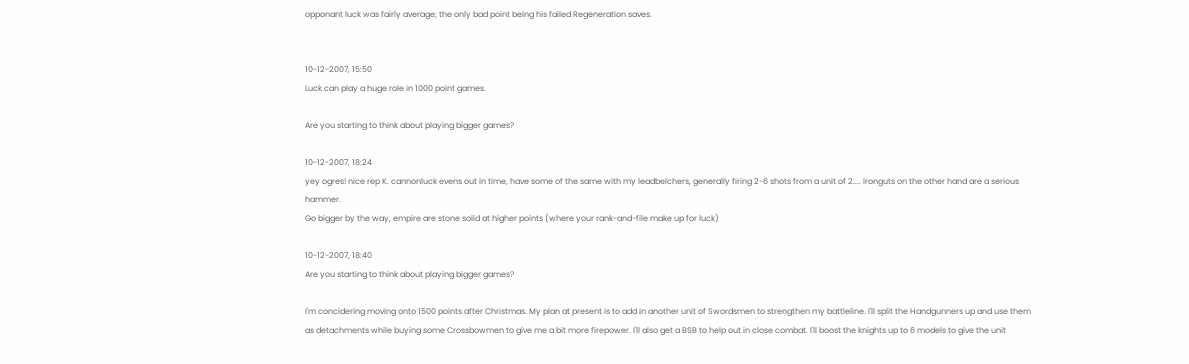opponant luck was fairly average; the only bad point being his failed Regeneration saves.


10-12-2007, 15:50
Luck can play a huge role in 1000 point games.

Are you starting to think about playing bigger games?

10-12-2007, 18:24
yey ogres! nice rep K. cannonluck evens out in time, have some of the same with my leadbelchers, generally firing 2-6 shots from a unit of 2.... Ironguts on the other hand are a serious hammer.
Go bigger by the way, empire are stone solid at higher points (where your rank-and-file make up for luck)

10-12-2007, 18:40
Are you starting to think about playing bigger games?

I'm concidering moving onto 1500 points after Christmas. My plan at present is to add in another unit of Swordsmen to strengthen my battleline. I'll split the Handgunners up and use them as detachments while buying some Crossbowmen to give me a bit more firepower. I'll also get a BSB to help out in close combat. I'll boost the knights up to 6 models to give the unit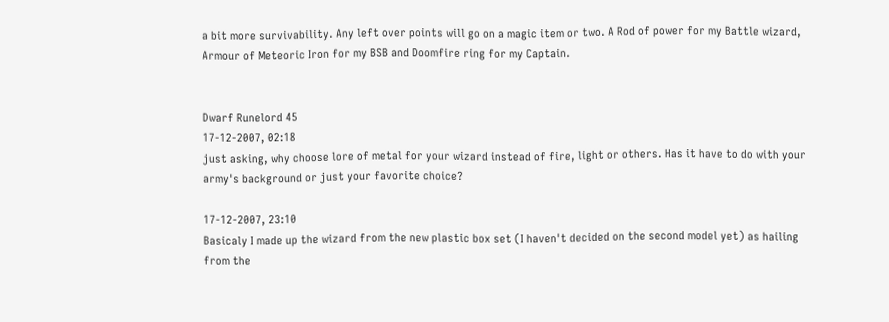a bit more survivability. Any left over points will go on a magic item or two. A Rod of power for my Battle wizard, Armour of Meteoric Iron for my BSB and Doomfire ring for my Captain.


Dwarf Runelord 45
17-12-2007, 02:18
just asking, why choose lore of metal for your wizard instead of fire, light or others. Has it have to do with your army's background or just your favorite choice?

17-12-2007, 23:10
Basicaly I made up the wizard from the new plastic box set (I haven't decided on the second model yet) as hailing from the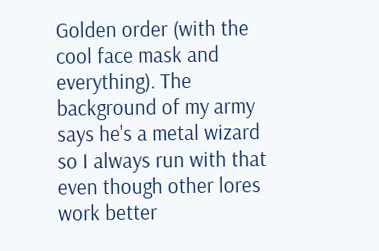Golden order (with the cool face mask and everything). The background of my army says he's a metal wizard so I always run with that even though other lores work better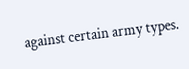against certain army types.